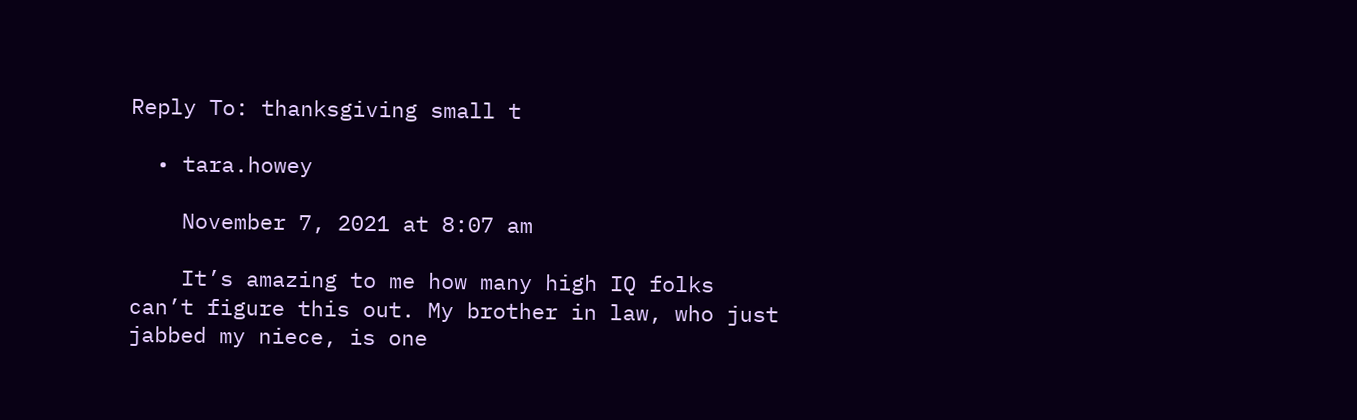Reply To: thanksgiving small t

  • tara.howey

    November 7, 2021 at 8:07 am

    It’s amazing to me how many high IQ folks can’t figure this out. My brother in law, who just jabbed my niece, is one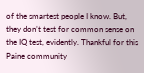of the smartest people I know. But, they don’t test for common sense on the IQ test, evidently. Thankful for this Paine community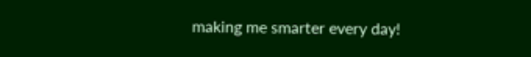making me smarter every day!